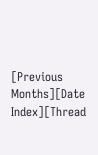[Previous Months][Date Index][Thread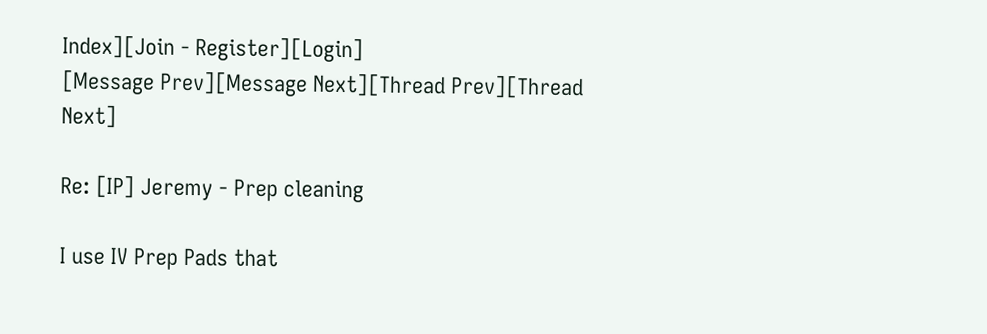Index][Join - Register][Login]
[Message Prev][Message Next][Thread Prev][Thread Next]

Re: [IP] Jeremy - Prep cleaning

I use IV Prep Pads that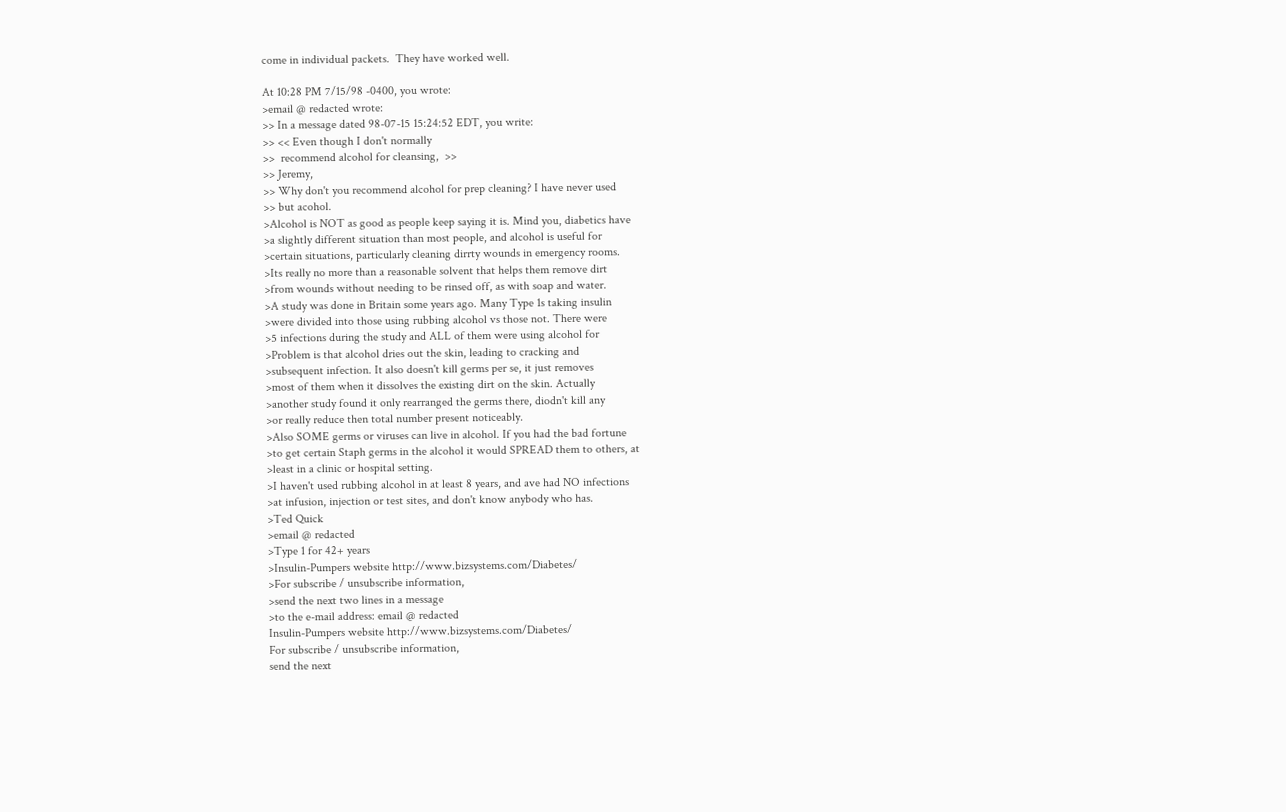come in individual packets.  They have worked well.

At 10:28 PM 7/15/98 -0400, you wrote:
>email @ redacted wrote:
>> In a message dated 98-07-15 15:24:52 EDT, you write:
>> << Even though I don't normally
>>  recommend alcohol for cleansing,  >>
>> Jeremy,
>> Why don't you recommend alcohol for prep cleaning? I have never used
>> but acohol.
>Alcohol is NOT as good as people keep saying it is. Mind you, diabetics have
>a slightly different situation than most people, and alcohol is useful for
>certain situations, particularly cleaning dirrty wounds in emergency rooms.
>Its really no more than a reasonable solvent that helps them remove dirt
>from wounds without needing to be rinsed off, as with soap and water.
>A study was done in Britain some years ago. Many Type 1s taking insulin
>were divided into those using rubbing alcohol vs those not. There were
>5 infections during the study and ALL of them were using alcohol for
>Problem is that alcohol dries out the skin, leading to cracking and
>subsequent infection. It also doesn't kill germs per se, it just removes
>most of them when it dissolves the existing dirt on the skin. Actually
>another study found it only rearranged the germs there, diodn't kill any
>or really reduce then total number present noticeably.
>Also SOME germs or viruses can live in alcohol. If you had the bad fortune
>to get certain Staph germs in the alcohol it would SPREAD them to others, at
>least in a clinic or hospital setting.
>I haven't used rubbing alcohol in at least 8 years, and ave had NO infections
>at infusion, injection or test sites, and don't know anybody who has.
>Ted Quick
>email @ redacted
>Type 1 for 42+ years
>Insulin-Pumpers website http://www.bizsystems.com/Diabetes/
>For subscribe / unsubscribe information,
>send the next two lines in a message
>to the e-mail address: email @ redacted
Insulin-Pumpers website http://www.bizsystems.com/Diabetes/
For subscribe / unsubscribe information,
send the next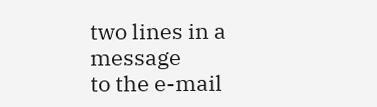two lines in a message
to the e-mail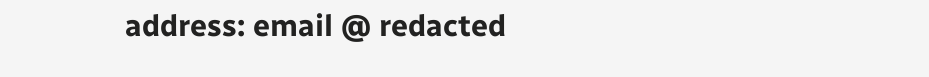address: email @ redacted